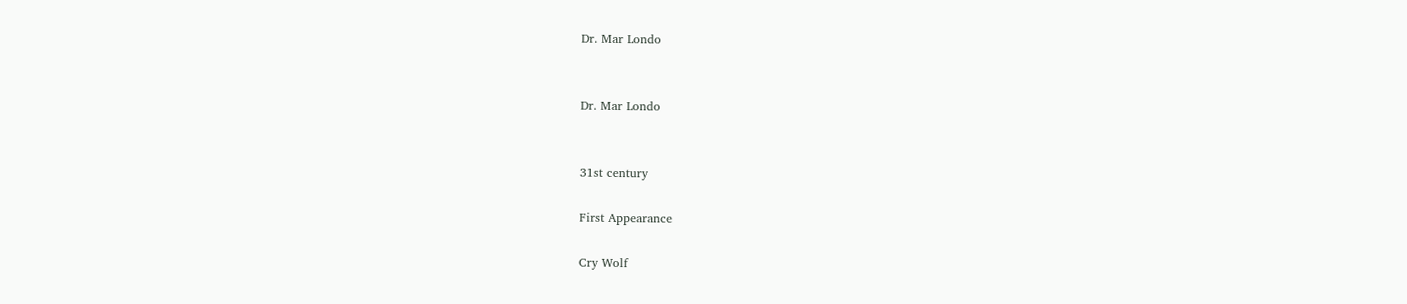Dr. Mar Londo


Dr. Mar Londo


31st century

First Appearance

Cry Wolf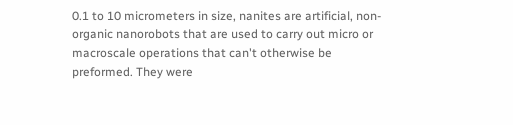0.1 to 10 micrometers in size, nanites are artificial, non-organic nanorobots that are used to carry out micro or macroscale operations that can't otherwise be preformed. They were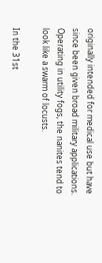originally intended for medical use but have since been given broad military applications. Operating in utility fogs, the nanites tend to look like a swarm of locusts.

In the 31st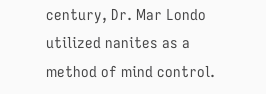century, Dr. Mar Londo utilized nanites as a method of mind control.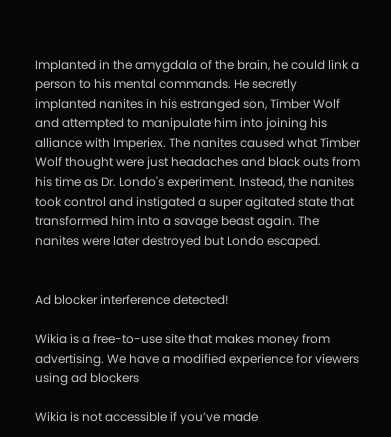Implanted in the amygdala of the brain, he could link a person to his mental commands. He secretly implanted nanites in his estranged son, Timber Wolf and attempted to manipulate him into joining his alliance with Imperiex. The nanites caused what Timber Wolf thought were just headaches and black outs from his time as Dr. Londo's experiment. Instead, the nanites took control and instigated a super agitated state that transformed him into a savage beast again. The nanites were later destroyed but Londo escaped.


Ad blocker interference detected!

Wikia is a free-to-use site that makes money from advertising. We have a modified experience for viewers using ad blockers

Wikia is not accessible if you’ve made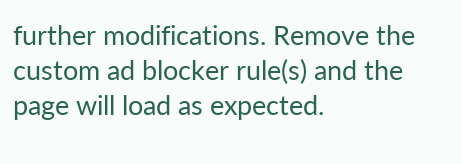further modifications. Remove the custom ad blocker rule(s) and the page will load as expected.